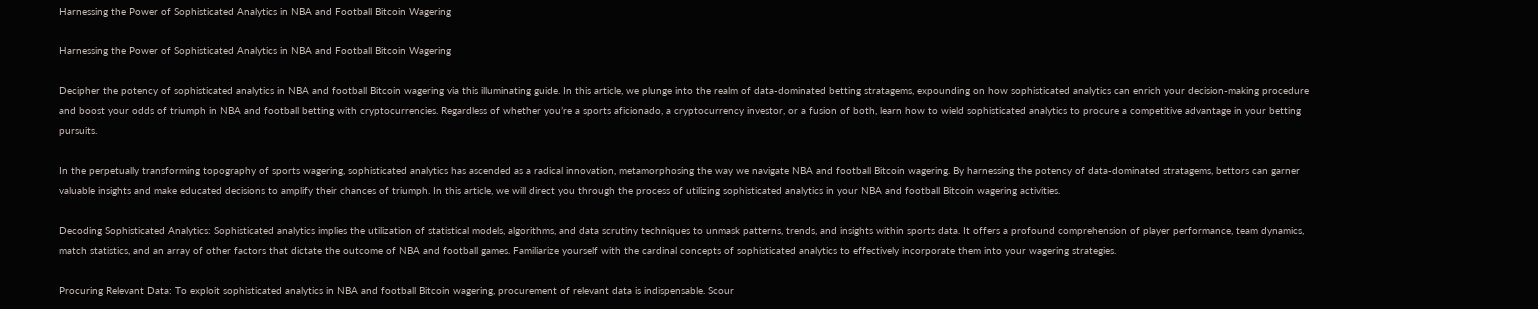Harnessing the Power of Sophisticated Analytics in NBA and Football Bitcoin Wagering

Harnessing the Power of Sophisticated Analytics in NBA and Football Bitcoin Wagering

Decipher the potency of sophisticated analytics in NBA and football Bitcoin wagering via this illuminating guide. In this article, we plunge into the realm of data-dominated betting stratagems, expounding on how sophisticated analytics can enrich your decision-making procedure and boost your odds of triumph in NBA and football betting with cryptocurrencies. Regardless of whether you’re a sports aficionado, a cryptocurrency investor, or a fusion of both, learn how to wield sophisticated analytics to procure a competitive advantage in your betting pursuits.

In the perpetually transforming topography of sports wagering, sophisticated analytics has ascended as a radical innovation, metamorphosing the way we navigate NBA and football Bitcoin wagering. By harnessing the potency of data-dominated stratagems, bettors can garner valuable insights and make educated decisions to amplify their chances of triumph. In this article, we will direct you through the process of utilizing sophisticated analytics in your NBA and football Bitcoin wagering activities.

Decoding Sophisticated Analytics: Sophisticated analytics implies the utilization of statistical models, algorithms, and data scrutiny techniques to unmask patterns, trends, and insights within sports data. It offers a profound comprehension of player performance, team dynamics, match statistics, and an array of other factors that dictate the outcome of NBA and football games. Familiarize yourself with the cardinal concepts of sophisticated analytics to effectively incorporate them into your wagering strategies.

Procuring Relevant Data: To exploit sophisticated analytics in NBA and football Bitcoin wagering, procurement of relevant data is indispensable. Scour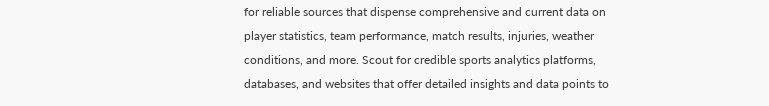for reliable sources that dispense comprehensive and current data on player statistics, team performance, match results, injuries, weather conditions, and more. Scout for credible sports analytics platforms, databases, and websites that offer detailed insights and data points to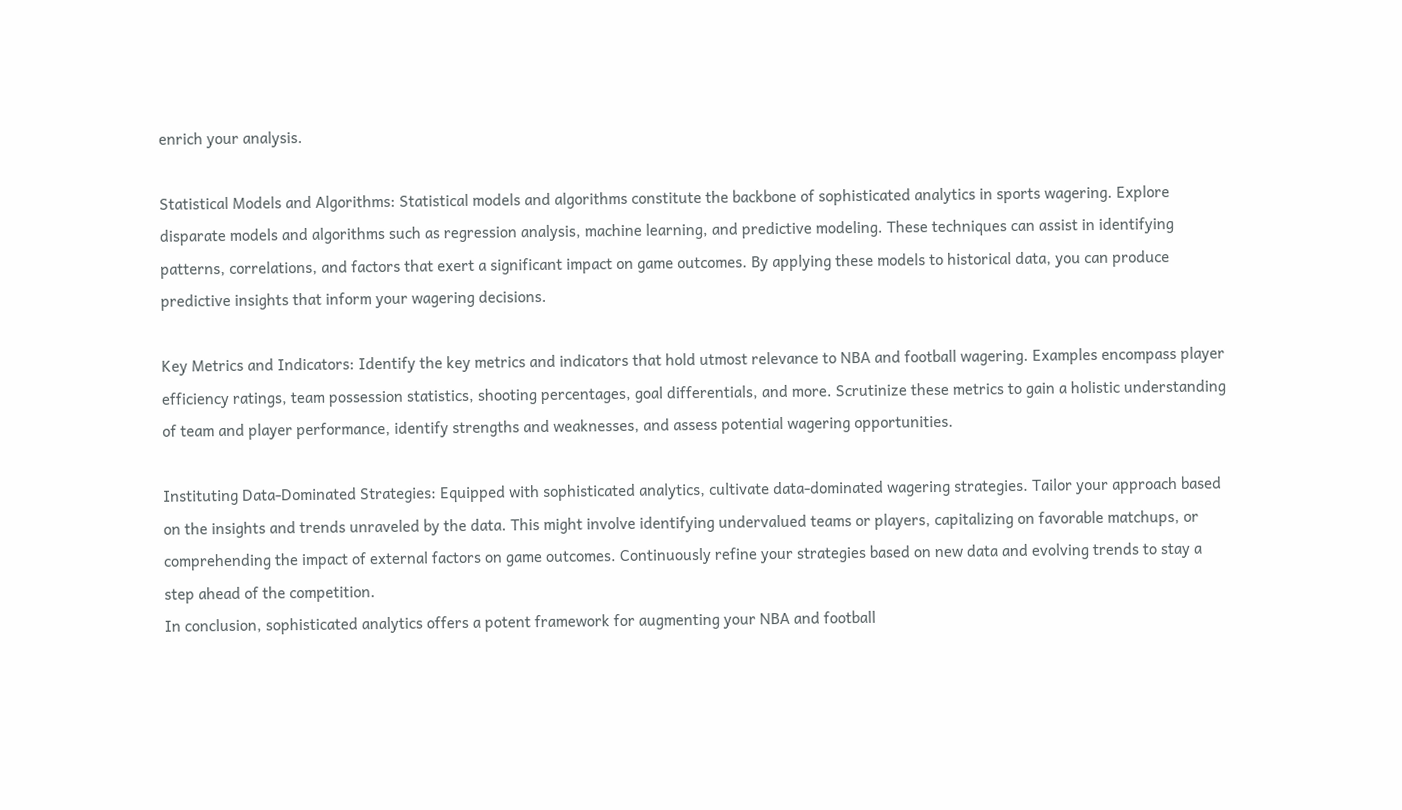enrich your analysis.

Statistical Models and Algorithms: Statistical models and algorithms constitute the backbone of sophisticated analytics in sports wagering. Explore disparate models and algorithms such as regression analysis, machine learning, and predictive modeling. These techniques can assist in identifying patterns, correlations, and factors that exert a significant impact on game outcomes. By applying these models to historical data, you can produce predictive insights that inform your wagering decisions.

Key Metrics and Indicators: Identify the key metrics and indicators that hold utmost relevance to NBA and football wagering. Examples encompass player efficiency ratings, team possession statistics, shooting percentages, goal differentials, and more. Scrutinize these metrics to gain a holistic understanding of team and player performance, identify strengths and weaknesses, and assess potential wagering opportunities.

Instituting Data-Dominated Strategies: Equipped with sophisticated analytics, cultivate data-dominated wagering strategies. Tailor your approach based on the insights and trends unraveled by the data. This might involve identifying undervalued teams or players, capitalizing on favorable matchups, or comprehending the impact of external factors on game outcomes. Continuously refine your strategies based on new data and evolving trends to stay a step ahead of the competition.
In conclusion, sophisticated analytics offers a potent framework for augmenting your NBA and football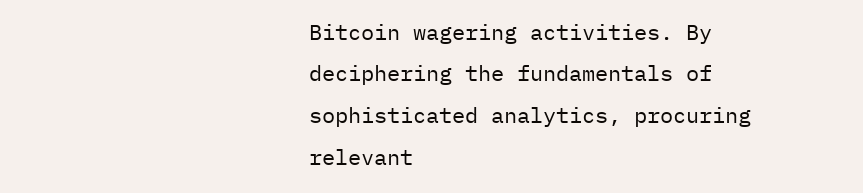Bitcoin wagering activities. By deciphering the fundamentals of sophisticated analytics, procuring relevant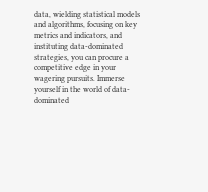data, wielding statistical models and algorithms, focusing on key metrics and indicators, and instituting data-dominated strategies, you can procure a competitive edge in your wagering pursuits. Immerse yourself in the world of data-dominated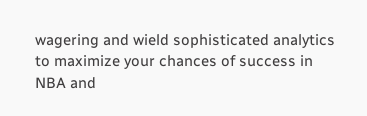wagering and wield sophisticated analytics to maximize your chances of success in NBA and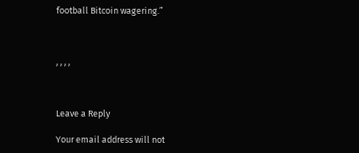football Bitcoin wagering.”



, , , ,



Leave a Reply

Your email address will not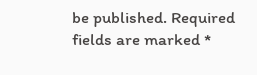be published. Required fields are marked *